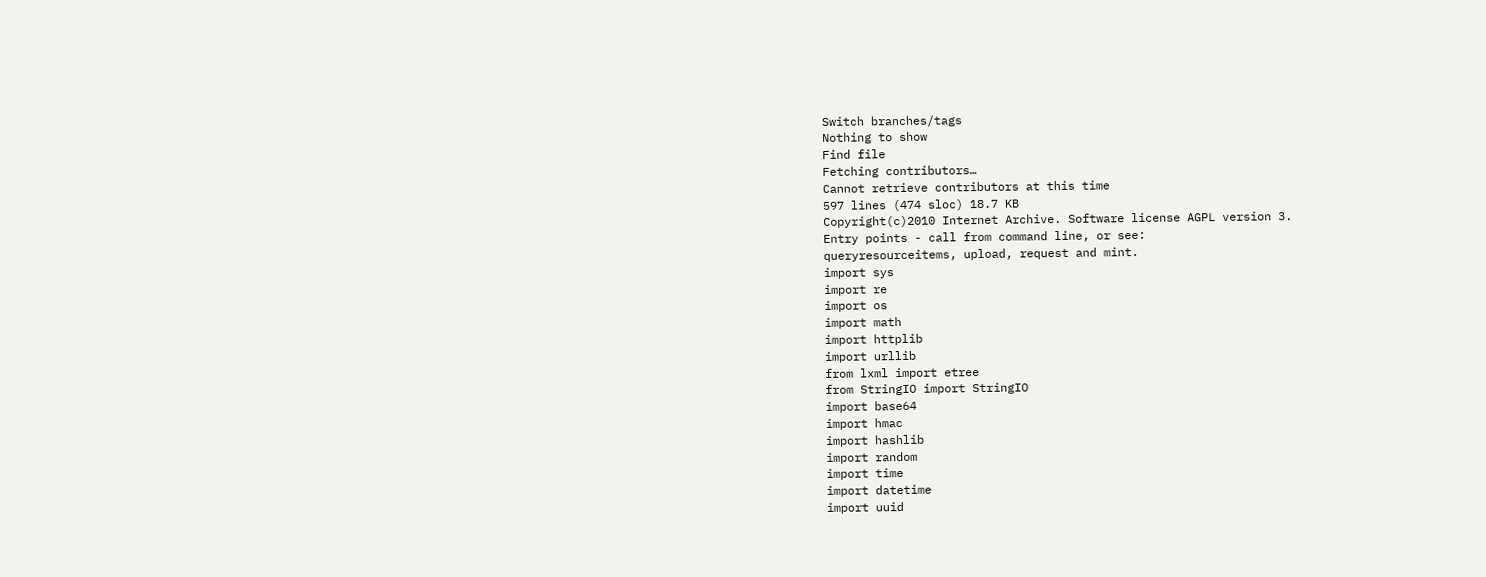Switch branches/tags
Nothing to show
Find file
Fetching contributors…
Cannot retrieve contributors at this time
597 lines (474 sloc) 18.7 KB
Copyright(c)2010 Internet Archive. Software license AGPL version 3.
Entry points - call from command line, or see:
queryresourceitems, upload, request and mint.
import sys
import re
import os
import math
import httplib
import urllib
from lxml import etree
from StringIO import StringIO
import base64
import hmac
import hashlib
import random
import time
import datetime
import uuid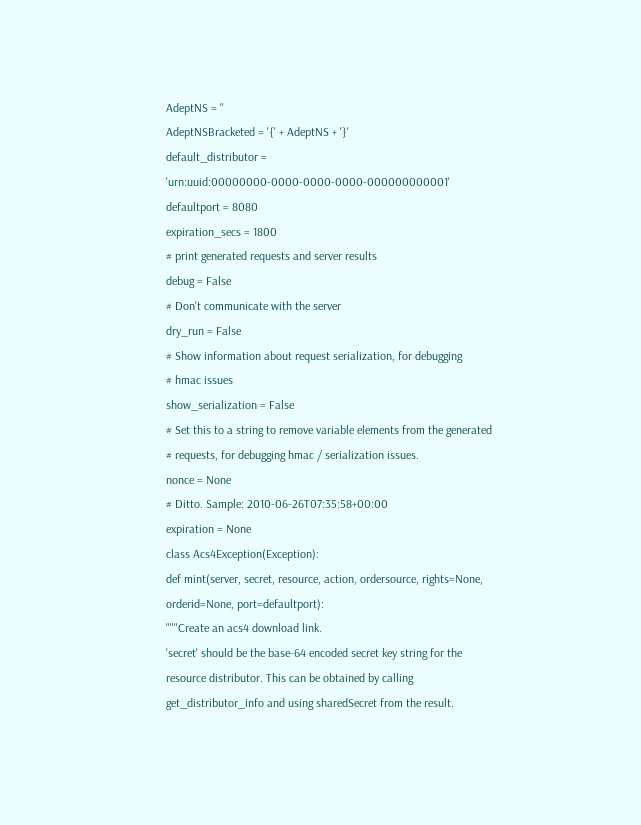AdeptNS = ''
AdeptNSBracketed = '{' + AdeptNS + '}'
default_distributor = 'urn:uuid:00000000-0000-0000-0000-000000000001'
defaultport = 8080
expiration_secs = 1800
# print generated requests and server results
debug = False
# Don't communicate with the server
dry_run = False
# Show information about request serialization, for debugging
# hmac issues
show_serialization = False
# Set this to a string to remove variable elements from the generated
# requests, for debugging hmac / serialization issues.
nonce = None
# Ditto. Sample: 2010-06-26T07:35:58+00:00
expiration = None
class Acs4Exception(Exception):
def mint(server, secret, resource, action, ordersource, rights=None, orderid=None, port=defaultport):
"""Create an acs4 download link.
'secret' should be the base-64 encoded secret key string for the
resource distributor. This can be obtained by calling
get_distributor_info and using sharedSecret from the result.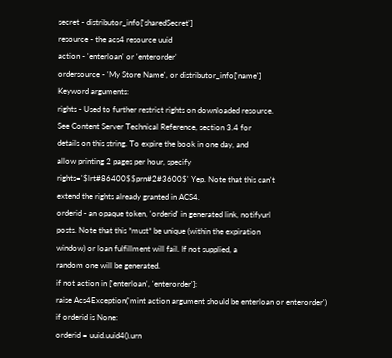secret - distributor_info['sharedSecret']
resource - the acs4 resource uuid
action - 'enterloan' or 'enterorder'
ordersource - 'My Store Name', or distributor_info['name']
Keyword arguments:
rights - Used to further restrict rights on downloaded resource.
See Content Server Technical Reference, section 3.4 for
details on this string. To expire the book in one day, and
allow printing 2 pages per hour, specify
rights='$lrt#86400$$prn#2#3600$' Yep. Note that this can't
extend the rights already granted in ACS4.
orderid - an opaque token, 'orderid' in generated link, notifyurl
posts. Note that this *must* be unique (within the expiration
window) or loan fulfillment will fail. If not supplied, a
random one will be generated.
if not action in ['enterloan', 'enterorder']:
raise Acs4Exception('mint action argument should be enterloan or enterorder')
if orderid is None:
orderid = uuid.uuid4().urn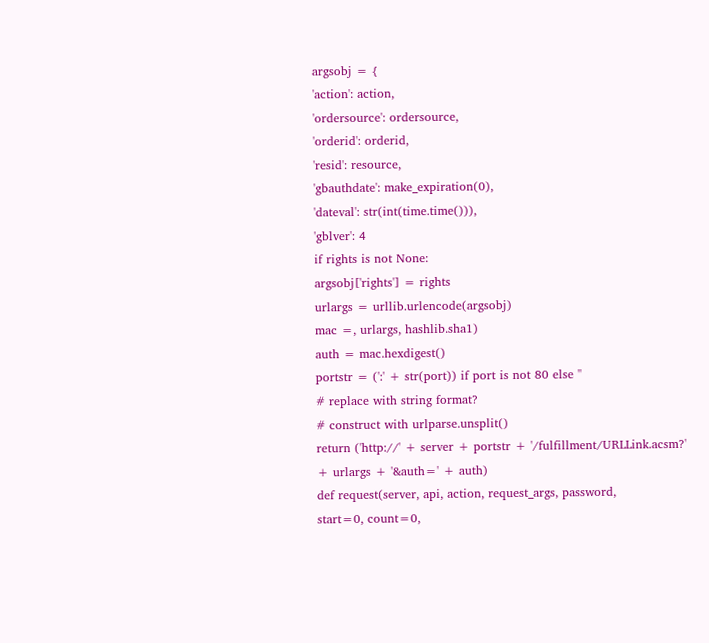argsobj = {
'action': action,
'ordersource': ordersource,
'orderid': orderid,
'resid': resource,
'gbauthdate': make_expiration(0),
'dateval': str(int(time.time())),
'gblver': 4
if rights is not None:
argsobj['rights'] = rights
urlargs = urllib.urlencode(argsobj)
mac =, urlargs, hashlib.sha1)
auth = mac.hexdigest()
portstr = (':' + str(port)) if port is not 80 else ''
# replace with string format?
# construct with urlparse.unsplit()
return ('http://' + server + portstr + '/fulfillment/URLLink.acsm?'
+ urlargs + '&auth=' + auth)
def request(server, api, action, request_args, password,
start=0, count=0,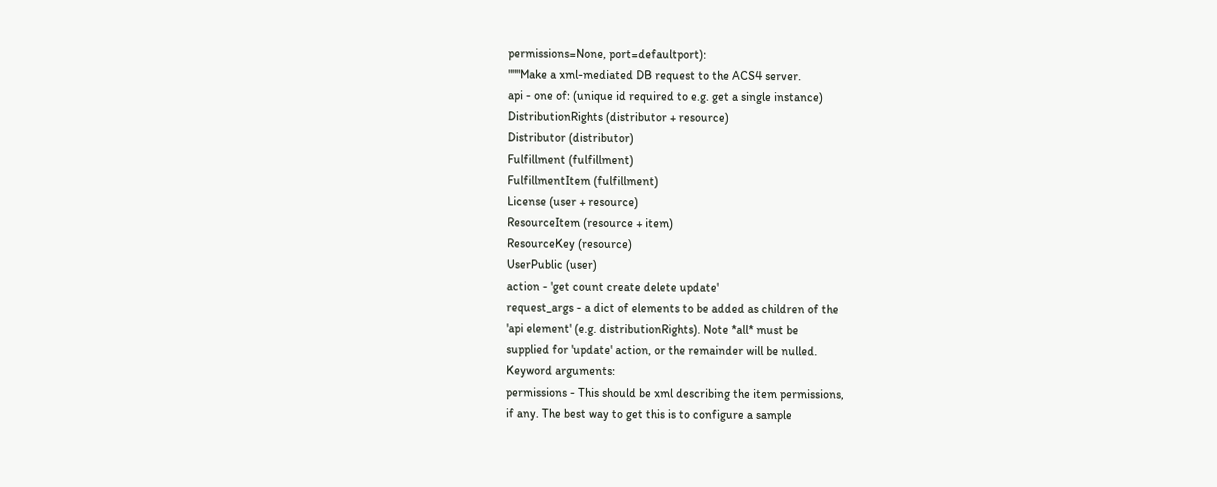permissions=None, port=defaultport):
"""Make a xml-mediated DB request to the ACS4 server.
api - one of: (unique id required to e.g. get a single instance)
DistributionRights (distributor + resource)
Distributor (distributor)
Fulfillment (fulfillment)
FulfillmentItem (fulfillment)
License (user + resource)
ResourceItem (resource + item)
ResourceKey (resource)
UserPublic (user)
action - 'get count create delete update'
request_args - a dict of elements to be added as children of the
'api element' (e.g. distributionRights). Note *all* must be
supplied for 'update' action, or the remainder will be nulled.
Keyword arguments:
permissions - This should be xml describing the item permissions,
if any. The best way to get this is to configure a sample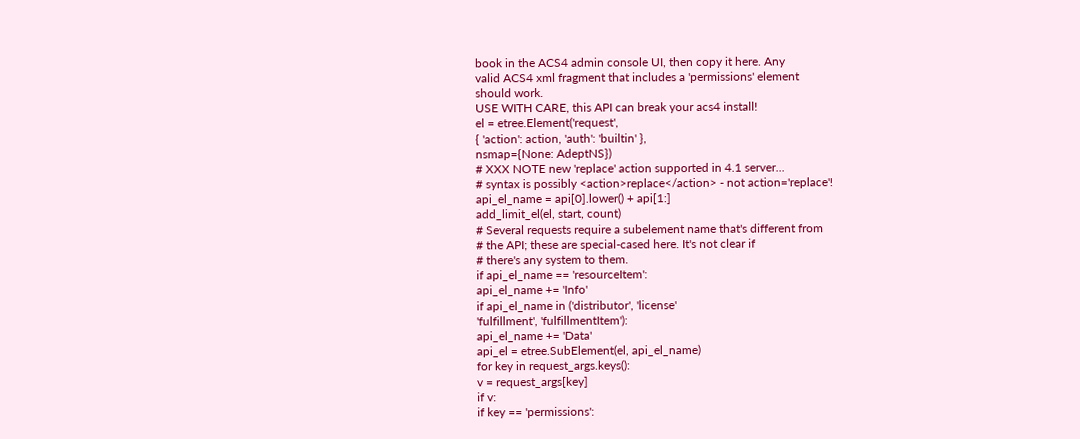book in the ACS4 admin console UI, then copy it here. Any
valid ACS4 xml fragment that includes a 'permissions' element
should work.
USE WITH CARE, this API can break your acs4 install!
el = etree.Element('request',
{ 'action': action, 'auth': 'builtin' },
nsmap={None: AdeptNS})
# XXX NOTE new 'replace' action supported in 4.1 server...
# syntax is possibly <action>replace</action> - not action='replace'!
api_el_name = api[0].lower() + api[1:]
add_limit_el(el, start, count)
# Several requests require a subelement name that's different from
# the API; these are special-cased here. It's not clear if
# there's any system to them.
if api_el_name == 'resourceItem':
api_el_name += 'Info'
if api_el_name in ('distributor', 'license'
'fulfillment', 'fulfillmentItem'):
api_el_name += 'Data'
api_el = etree.SubElement(el, api_el_name)
for key in request_args.keys():
v = request_args[key]
if v:
if key == 'permissions':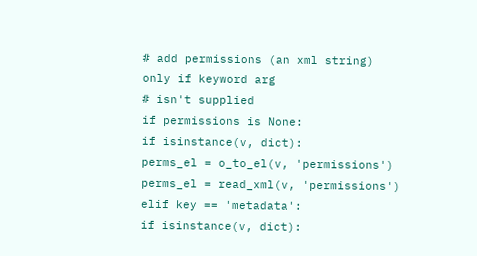# add permissions (an xml string) only if keyword arg
# isn't supplied
if permissions is None:
if isinstance(v, dict):
perms_el = o_to_el(v, 'permissions')
perms_el = read_xml(v, 'permissions')
elif key == 'metadata':
if isinstance(v, dict):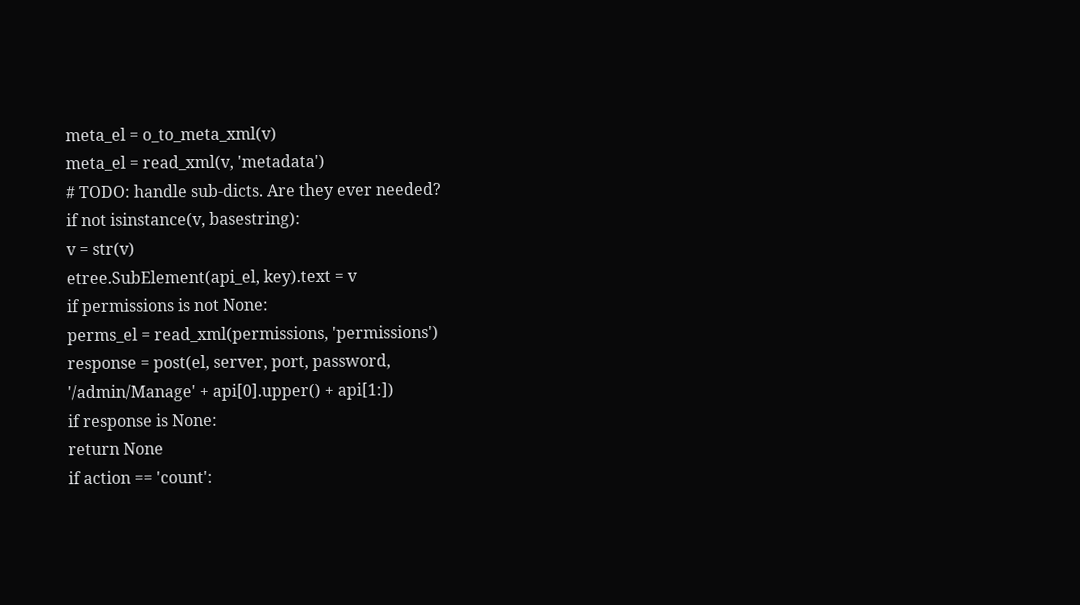meta_el = o_to_meta_xml(v)
meta_el = read_xml(v, 'metadata')
# TODO: handle sub-dicts. Are they ever needed?
if not isinstance(v, basestring):
v = str(v)
etree.SubElement(api_el, key).text = v
if permissions is not None:
perms_el = read_xml(permissions, 'permissions')
response = post(el, server, port, password,
'/admin/Manage' + api[0].upper() + api[1:])
if response is None:
return None
if action == 'count':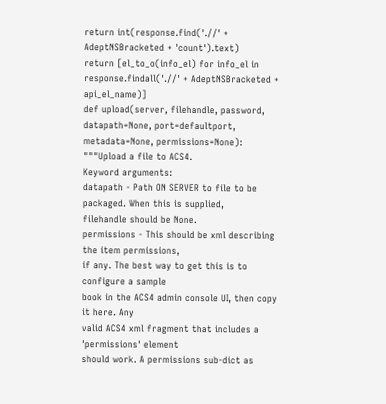return int(response.find('.//' + AdeptNSBracketed + 'count').text)
return [el_to_o(info_el) for info_el in
response.findall('.//' + AdeptNSBracketed + api_el_name)]
def upload(server, filehandle, password,
datapath=None, port=defaultport,
metadata=None, permissions=None):
"""Upload a file to ACS4.
Keyword arguments:
datapath - Path ON SERVER to file to be packaged. When this is supplied,
filehandle should be None.
permissions - This should be xml describing the item permissions,
if any. The best way to get this is to configure a sample
book in the ACS4 admin console UI, then copy it here. Any
valid ACS4 xml fragment that includes a 'permissions' element
should work. A permissions sub-dict as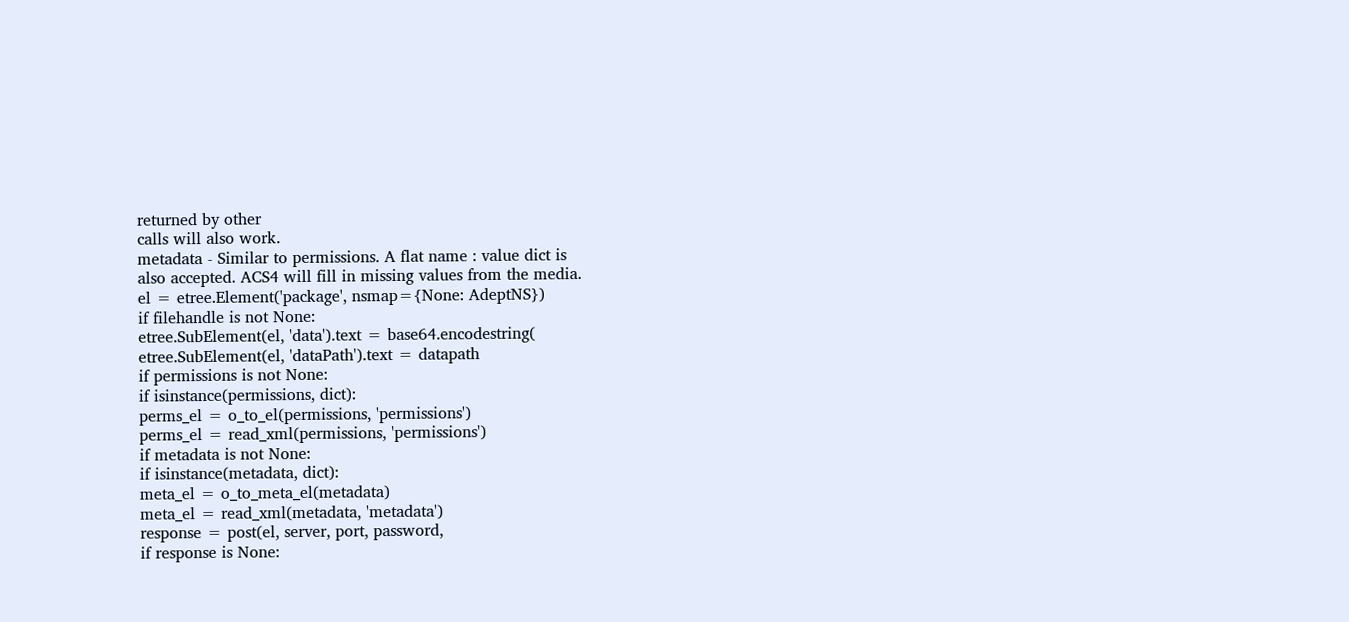returned by other
calls will also work.
metadata - Similar to permissions. A flat name : value dict is
also accepted. ACS4 will fill in missing values from the media.
el = etree.Element('package', nsmap={None: AdeptNS})
if filehandle is not None:
etree.SubElement(el, 'data').text = base64.encodestring(
etree.SubElement(el, 'dataPath').text = datapath
if permissions is not None:
if isinstance(permissions, dict):
perms_el = o_to_el(permissions, 'permissions')
perms_el = read_xml(permissions, 'permissions')
if metadata is not None:
if isinstance(metadata, dict):
meta_el = o_to_meta_el(metadata)
meta_el = read_xml(metadata, 'metadata')
response = post(el, server, port, password,
if response is None: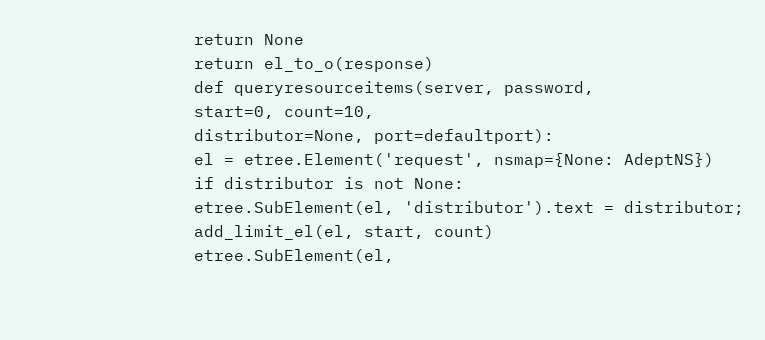return None
return el_to_o(response)
def queryresourceitems(server, password,
start=0, count=10,
distributor=None, port=defaultport):
el = etree.Element('request', nsmap={None: AdeptNS})
if distributor is not None:
etree.SubElement(el, 'distributor').text = distributor;
add_limit_el(el, start, count)
etree.SubElement(el,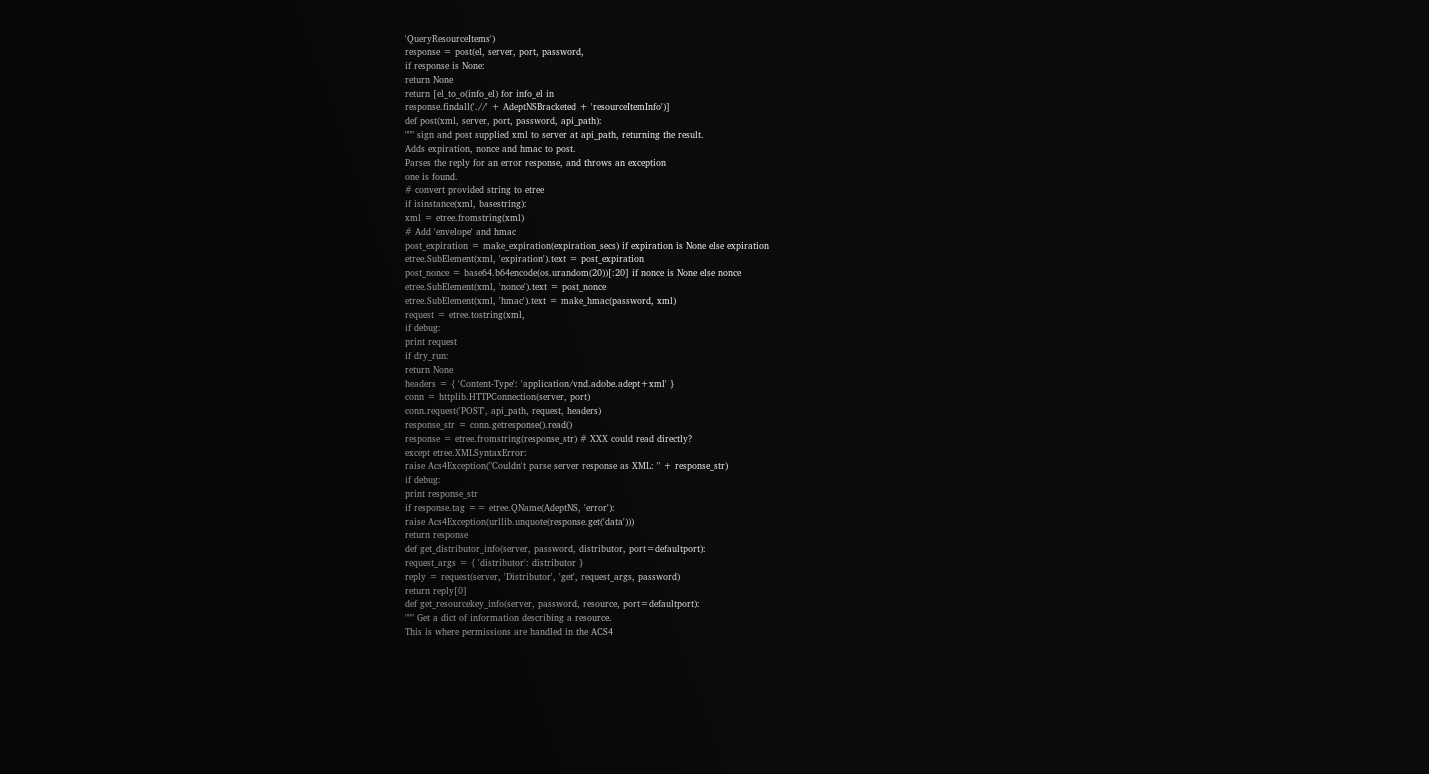'QueryResourceItems')
response = post(el, server, port, password,
if response is None:
return None
return [el_to_o(info_el) for info_el in
response.findall('.//' + AdeptNSBracketed + 'resourceItemInfo')]
def post(xml, server, port, password, api_path):
""" sign and post supplied xml to server at api_path, returning the result.
Adds expiration, nonce and hmac to post.
Parses the reply for an error response, and throws an exception
one is found.
# convert provided string to etree
if isinstance(xml, basestring):
xml = etree.fromstring(xml)
# Add 'envelope' and hmac
post_expiration = make_expiration(expiration_secs) if expiration is None else expiration
etree.SubElement(xml, 'expiration').text = post_expiration
post_nonce = base64.b64encode(os.urandom(20))[:20] if nonce is None else nonce
etree.SubElement(xml, 'nonce').text = post_nonce
etree.SubElement(xml, 'hmac').text = make_hmac(password, xml)
request = etree.tostring(xml,
if debug:
print request
if dry_run:
return None
headers = { 'Content-Type': 'application/vnd.adobe.adept+xml' }
conn = httplib.HTTPConnection(server, port)
conn.request('POST', api_path, request, headers)
response_str = conn.getresponse().read()
response = etree.fromstring(response_str) # XXX could read directly?
except etree.XMLSyntaxError:
raise Acs4Exception("Couldn't parse server response as XML: " + response_str)
if debug:
print response_str
if response.tag == etree.QName(AdeptNS, 'error'):
raise Acs4Exception(urllib.unquote(response.get('data')))
return response
def get_distributor_info(server, password, distributor, port=defaultport):
request_args = { 'distributor': distributor }
reply = request(server, 'Distributor', 'get', request_args, password)
return reply[0]
def get_resourcekey_info(server, password, resource, port=defaultport):
""" Get a dict of information describing a resource.
This is where permissions are handled in the ACS4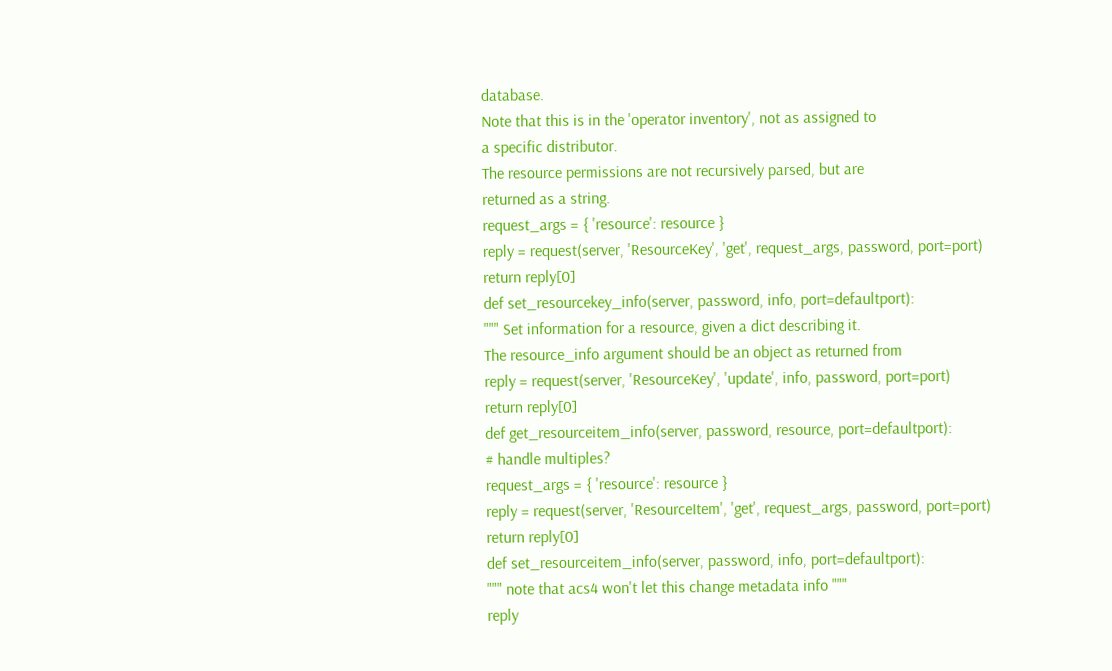database.
Note that this is in the 'operator inventory', not as assigned to
a specific distributor.
The resource permissions are not recursively parsed, but are
returned as a string.
request_args = { 'resource': resource }
reply = request(server, 'ResourceKey', 'get', request_args, password, port=port)
return reply[0]
def set_resourcekey_info(server, password, info, port=defaultport):
""" Set information for a resource, given a dict describing it.
The resource_info argument should be an object as returned from
reply = request(server, 'ResourceKey', 'update', info, password, port=port)
return reply[0]
def get_resourceitem_info(server, password, resource, port=defaultport):
# handle multiples?
request_args = { 'resource': resource }
reply = request(server, 'ResourceItem', 'get', request_args, password, port=port)
return reply[0]
def set_resourceitem_info(server, password, info, port=defaultport):
""" note that acs4 won't let this change metadata info """
reply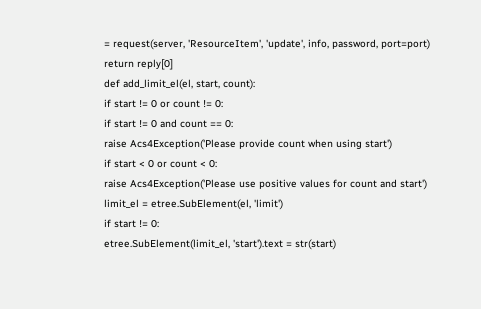= request(server, 'ResourceItem', 'update', info, password, port=port)
return reply[0]
def add_limit_el(el, start, count):
if start != 0 or count != 0:
if start != 0 and count == 0:
raise Acs4Exception('Please provide count when using start')
if start < 0 or count < 0:
raise Acs4Exception('Please use positive values for count and start')
limit_el = etree.SubElement(el, 'limit')
if start != 0:
etree.SubElement(limit_el, 'start').text = str(start)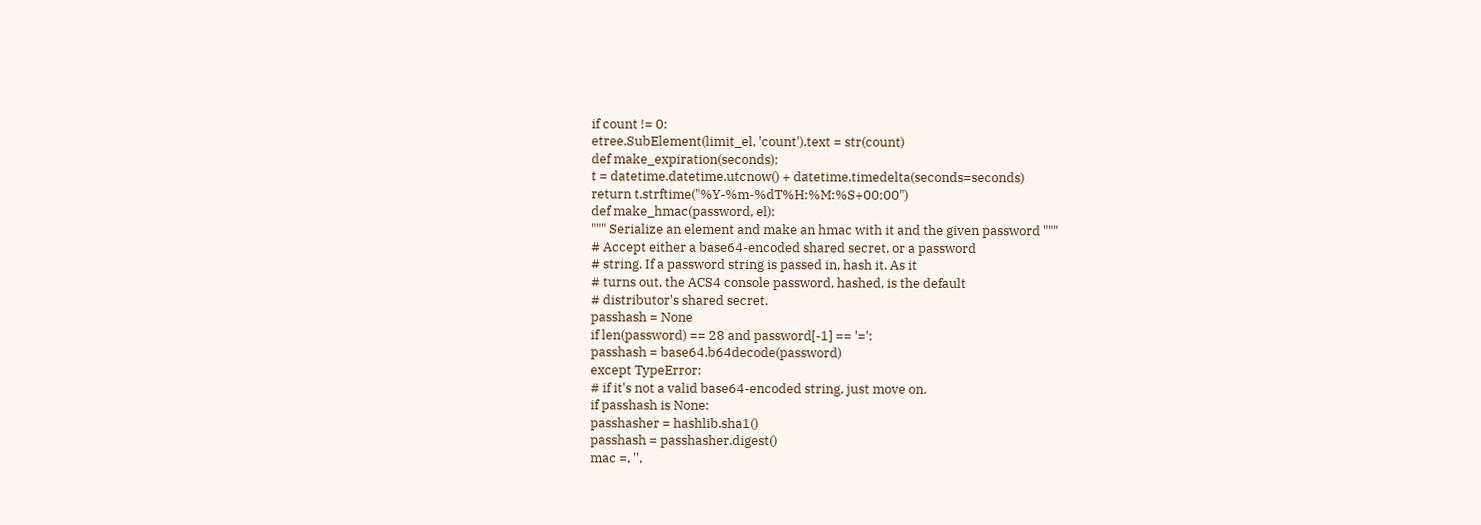if count != 0:
etree.SubElement(limit_el, 'count').text = str(count)
def make_expiration(seconds):
t = datetime.datetime.utcnow() + datetime.timedelta(seconds=seconds)
return t.strftime("%Y-%m-%dT%H:%M:%S+00:00")
def make_hmac(password, el):
""" Serialize an element and make an hmac with it and the given password """
# Accept either a base64-encoded shared secret, or a password
# string. If a password string is passed in, hash it. As it
# turns out, the ACS4 console password, hashed, is the default
# distributor's shared secret.
passhash = None
if len(password) == 28 and password[-1] == '=':
passhash = base64.b64decode(password)
except TypeError:
# if it's not a valid base64-encoded string, just move on.
if passhash is None:
passhasher = hashlib.sha1()
passhash = passhasher.digest()
mac =, '',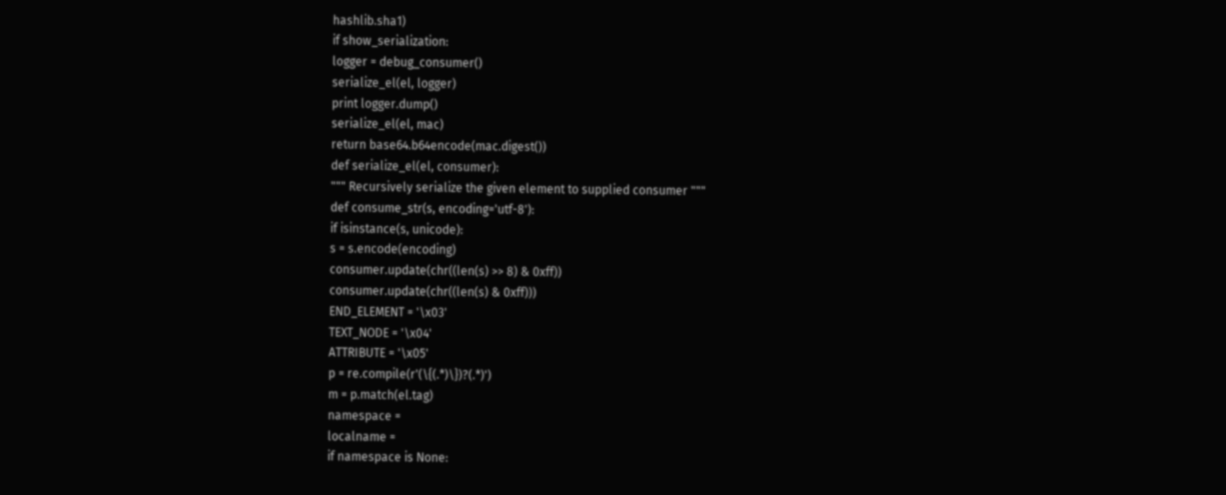hashlib.sha1)
if show_serialization:
logger = debug_consumer()
serialize_el(el, logger)
print logger.dump()
serialize_el(el, mac)
return base64.b64encode(mac.digest())
def serialize_el(el, consumer):
""" Recursively serialize the given element to supplied consumer """
def consume_str(s, encoding='utf-8'):
if isinstance(s, unicode):
s = s.encode(encoding)
consumer.update(chr((len(s) >> 8) & 0xff))
consumer.update(chr((len(s) & 0xff)))
END_ELEMENT = '\x03'
TEXT_NODE = '\x04'
ATTRIBUTE = '\x05'
p = re.compile(r'(\{(.*)\})?(.*)')
m = p.match(el.tag)
namespace =
localname =
if namespace is None: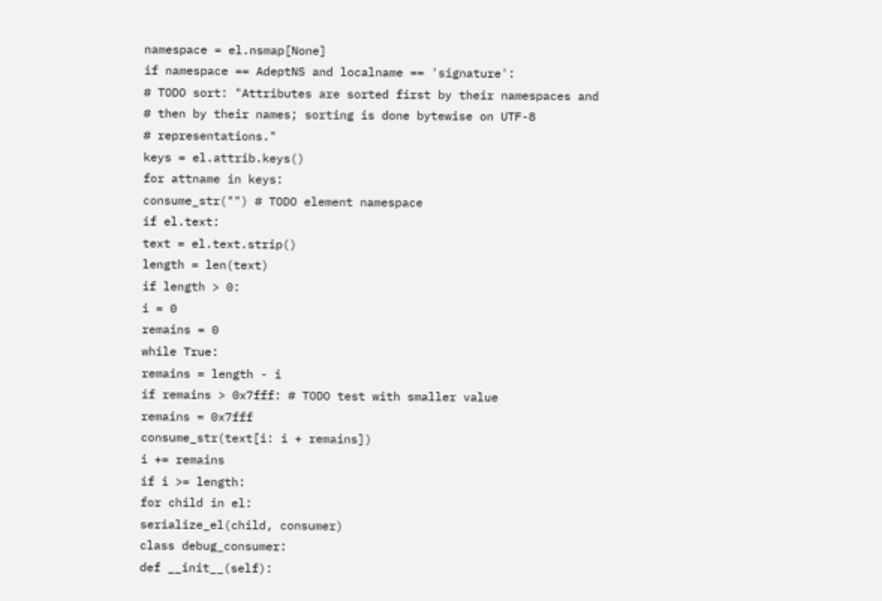namespace = el.nsmap[None]
if namespace == AdeptNS and localname == 'signature':
# TODO sort: "Attributes are sorted first by their namespaces and
# then by their names; sorting is done bytewise on UTF-8
# representations."
keys = el.attrib.keys()
for attname in keys:
consume_str("") # TODO element namespace
if el.text:
text = el.text.strip()
length = len(text)
if length > 0:
i = 0
remains = 0
while True:
remains = length - i
if remains > 0x7fff: # TODO test with smaller value
remains = 0x7fff
consume_str(text[i: i + remains])
i += remains
if i >= length:
for child in el:
serialize_el(child, consumer)
class debug_consumer:
def __init__(self):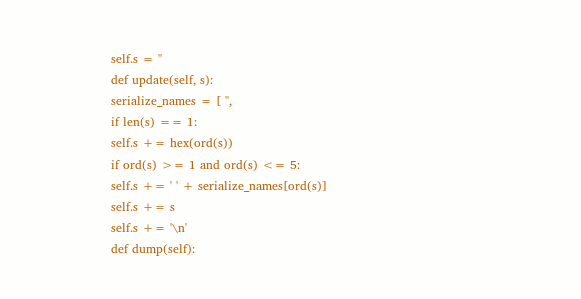self.s = ''
def update(self, s):
serialize_names = [ '',
if len(s) == 1:
self.s += hex(ord(s))
if ord(s) >= 1 and ord(s) <= 5:
self.s += ' ' + serialize_names[ord(s)]
self.s += s
self.s += '\n'
def dump(self):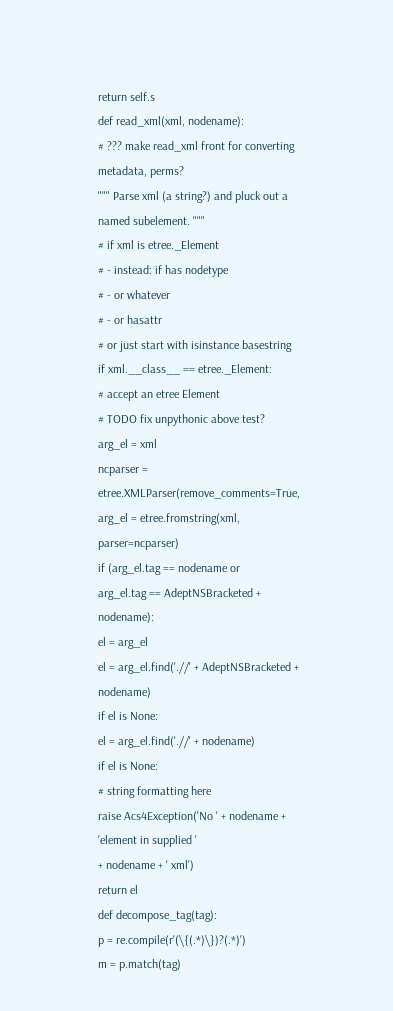return self.s
def read_xml(xml, nodename):
# ??? make read_xml front for converting metadata, perms?
""" Parse xml (a string?) and pluck out a named subelement. """
# if xml is etree._Element
# - instead: if has nodetype
# - or whatever
# - or hasattr
# or just start with isinstance basestring
if xml.__class__ == etree._Element:
# accept an etree Element
# TODO fix unpythonic above test?
arg_el = xml
ncparser = etree.XMLParser(remove_comments=True,
arg_el = etree.fromstring(xml, parser=ncparser)
if (arg_el.tag == nodename or
arg_el.tag == AdeptNSBracketed + nodename):
el = arg_el
el = arg_el.find('.//' + AdeptNSBracketed + nodename)
if el is None:
el = arg_el.find('.//' + nodename)
if el is None:
# string formatting here
raise Acs4Exception('No ' + nodename + 'element in supplied '
+ nodename + ' xml')
return el
def decompose_tag(tag):
p = re.compile(r'(\{(.*)\})?(.*)')
m = p.match(tag)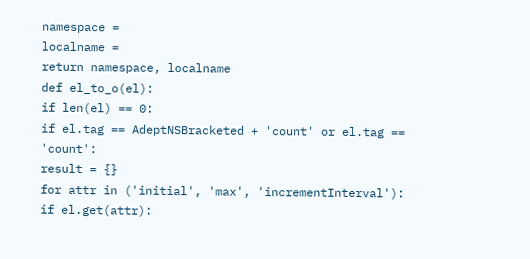namespace =
localname =
return namespace, localname
def el_to_o(el):
if len(el) == 0:
if el.tag == AdeptNSBracketed + 'count' or el.tag == 'count':
result = {}
for attr in ('initial', 'max', 'incrementInterval'):
if el.get(attr):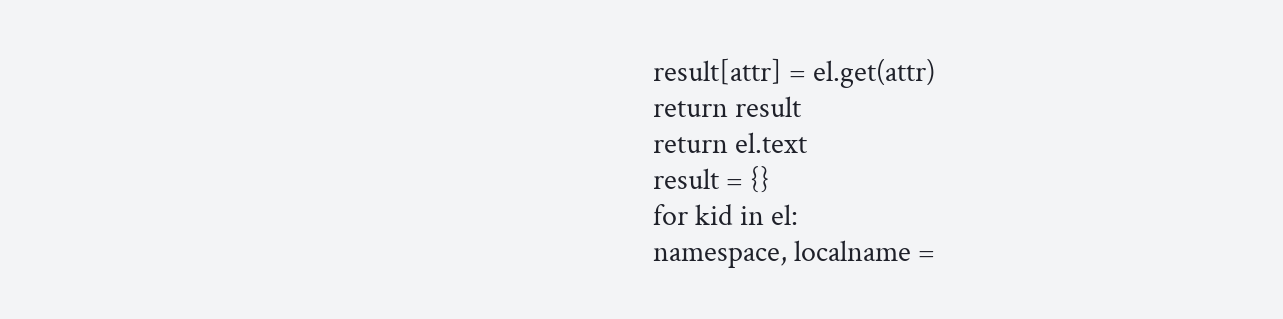result[attr] = el.get(attr)
return result
return el.text
result = {}
for kid in el:
namespace, localname =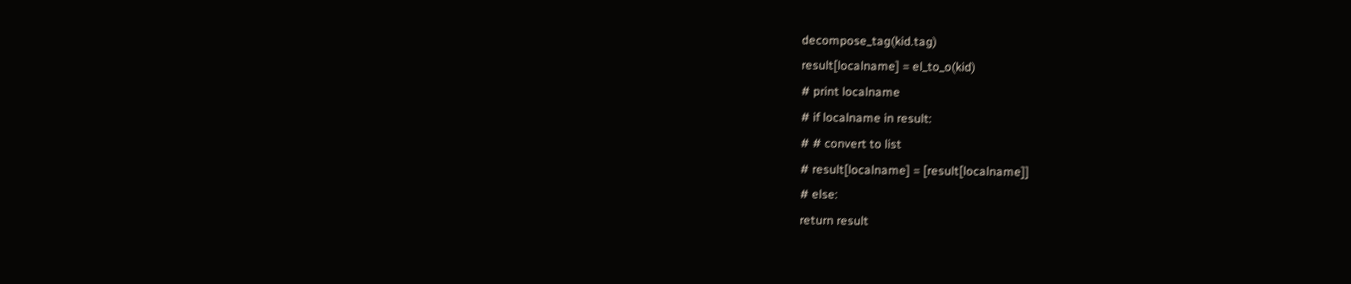decompose_tag(kid.tag)
result[localname] = el_to_o(kid)
# print localname
# if localname in result:
# # convert to list
# result[localname] = [result[localname]]
# else:
return result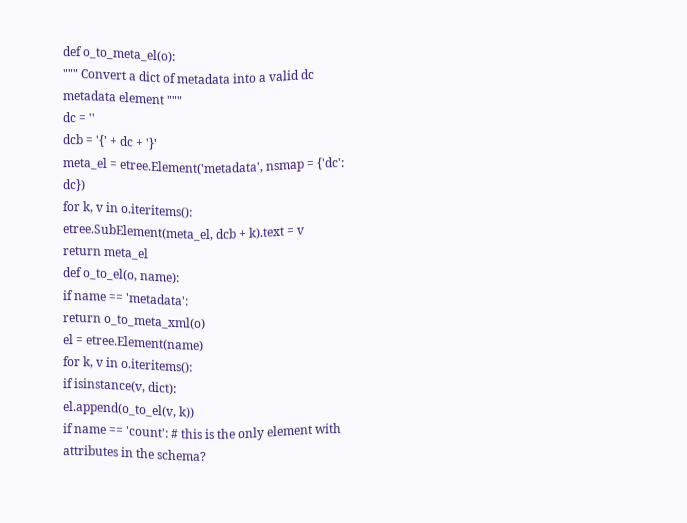def o_to_meta_el(o):
""" Convert a dict of metadata into a valid dc metadata element """
dc = ''
dcb = '{' + dc + '}'
meta_el = etree.Element('metadata', nsmap = {'dc': dc})
for k, v in o.iteritems():
etree.SubElement(meta_el, dcb + k).text = v
return meta_el
def o_to_el(o, name):
if name == 'metadata':
return o_to_meta_xml(o)
el = etree.Element(name)
for k, v in o.iteritems():
if isinstance(v, dict):
el.append(o_to_el(v, k))
if name == 'count': # this is the only element with attributes in the schema?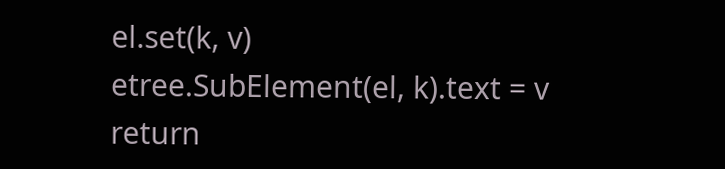el.set(k, v)
etree.SubElement(el, k).text = v
return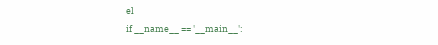el
if __name__ == '__main__':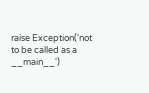raise Exception('not to be called as a __main__')